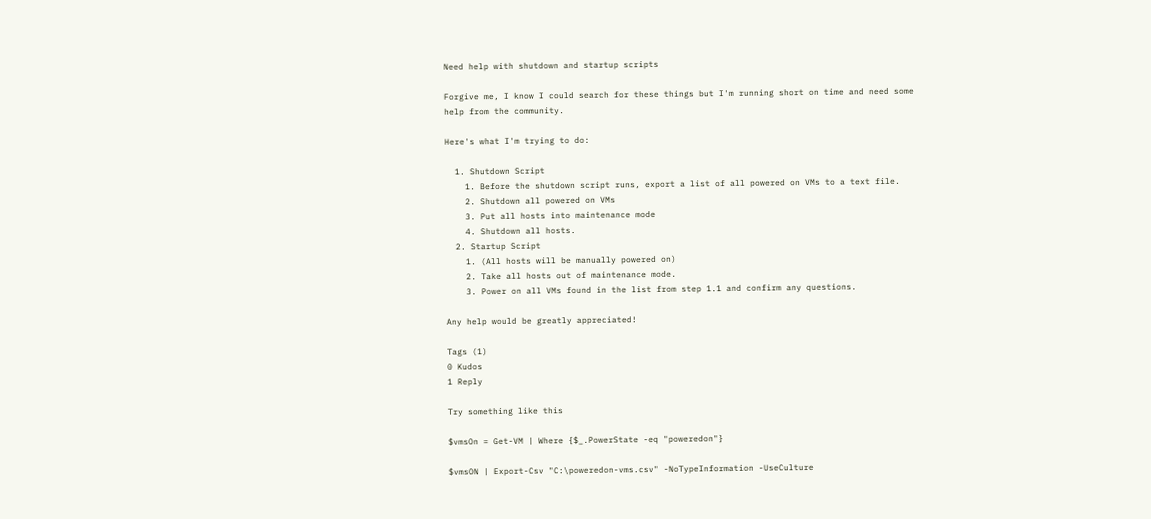Need help with shutdown and startup scripts

Forgive me, I know I could search for these things but I'm running short on time and need some help from the community.

Here's what I'm trying to do:

  1. Shutdown Script
    1. Before the shutdown script runs, export a list of all powered on VMs to a text file.
    2. Shutdown all powered on VMs
    3. Put all hosts into maintenance mode
    4. Shutdown all hosts.
  2. Startup Script
    1. (All hosts will be manually powered on)
    2. Take all hosts out of maintenance mode.
    3. Power on all VMs found in the list from step 1.1 and confirm any questions.

Any help would be greatly appreciated!

Tags (1)
0 Kudos
1 Reply

Try something like this

$vmsOn = Get-VM | Where {$_.PowerState -eq "poweredon"}

$vmsON | Export-Csv "C:\poweredon-vms.csv" -NoTypeInformation -UseCulture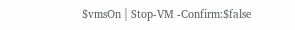$vmsOn | Stop-VM -Confirm:$false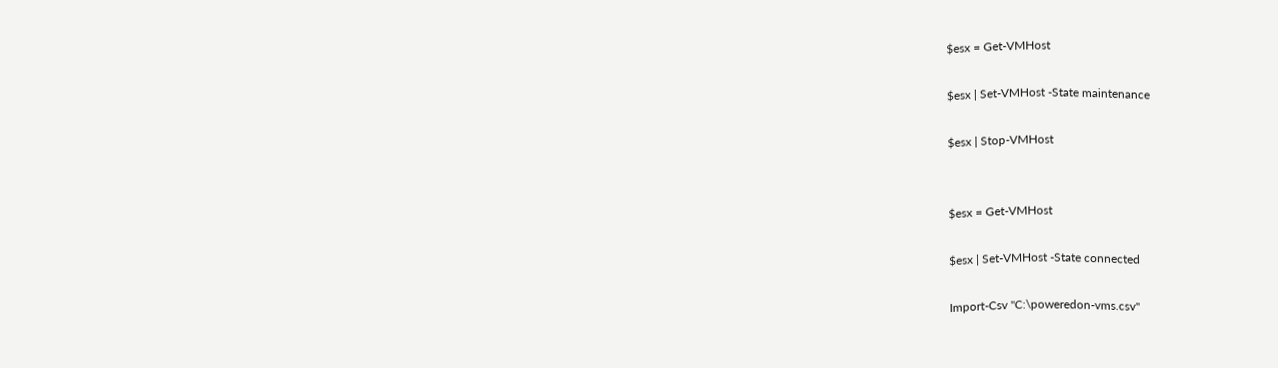$esx = Get-VMHost

$esx | Set-VMHost -State maintenance

$esx | Stop-VMHost


$esx = Get-VMHost

$esx | Set-VMHost -State connected

Import-Csv "C:\poweredon-vms.csv"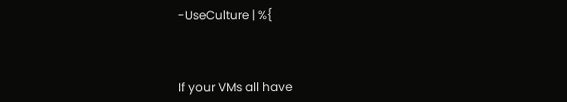-UseCulture | %{



If your VMs all have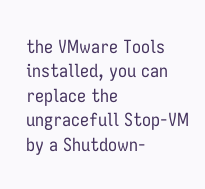the VMware Tools installed, you can replace the ungracefull Stop-VM by a Shutdown-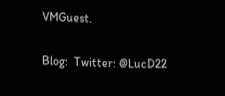VMGuest.

Blog:  Twitter: @LucD22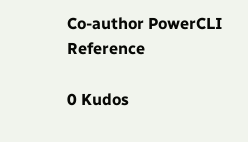Co-author PowerCLI Reference

0 Kudos